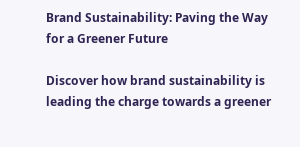Brand Sustainability: Paving the Way for a Greener Future

Discover how brand sustainability is leading the charge towards a greener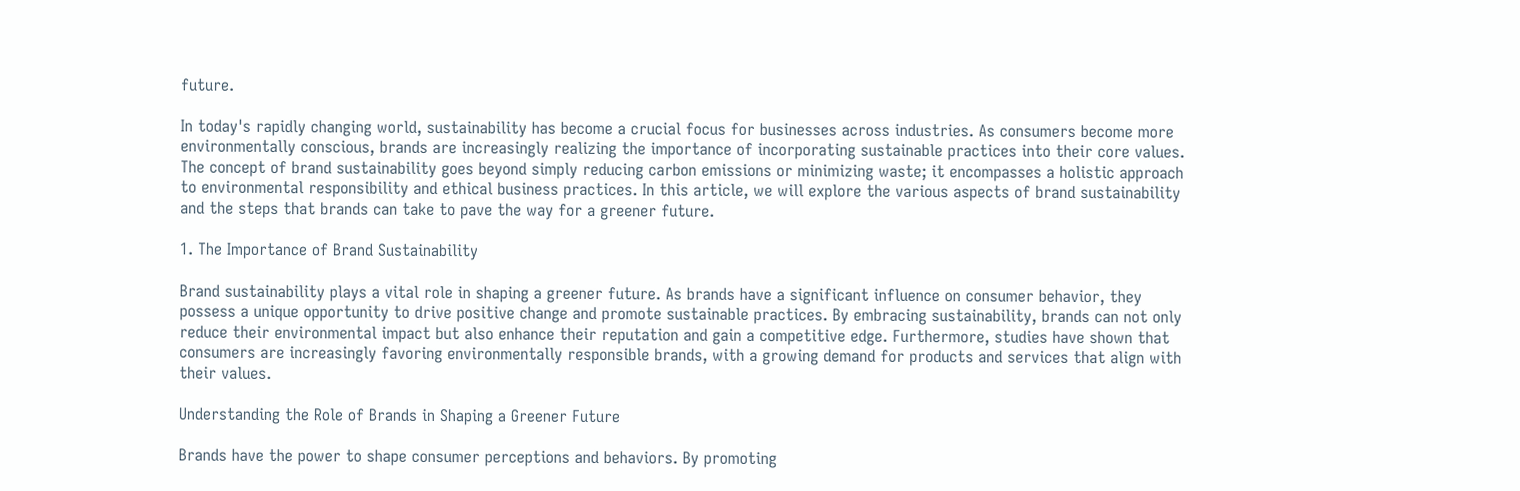future.

In today's rapidly changing world, sustainability has become a crucial focus for businesses across industries. As consumers become more environmentally conscious, brands are increasingly realizing the importance of incorporating sustainable practices into their core values. The concept of brand sustainability goes beyond simply reducing carbon emissions or minimizing waste; it encompasses a holistic approach to environmental responsibility and ethical business practices. In this article, we will explore the various aspects of brand sustainability and the steps that brands can take to pave the way for a greener future.

1. The Importance of Brand Sustainability

Brand sustainability plays a vital role in shaping a greener future. As brands have a significant influence on consumer behavior, they possess a unique opportunity to drive positive change and promote sustainable practices. By embracing sustainability, brands can not only reduce their environmental impact but also enhance their reputation and gain a competitive edge. Furthermore, studies have shown that consumers are increasingly favoring environmentally responsible brands, with a growing demand for products and services that align with their values.

Understanding the Role of Brands in Shaping a Greener Future

Brands have the power to shape consumer perceptions and behaviors. By promoting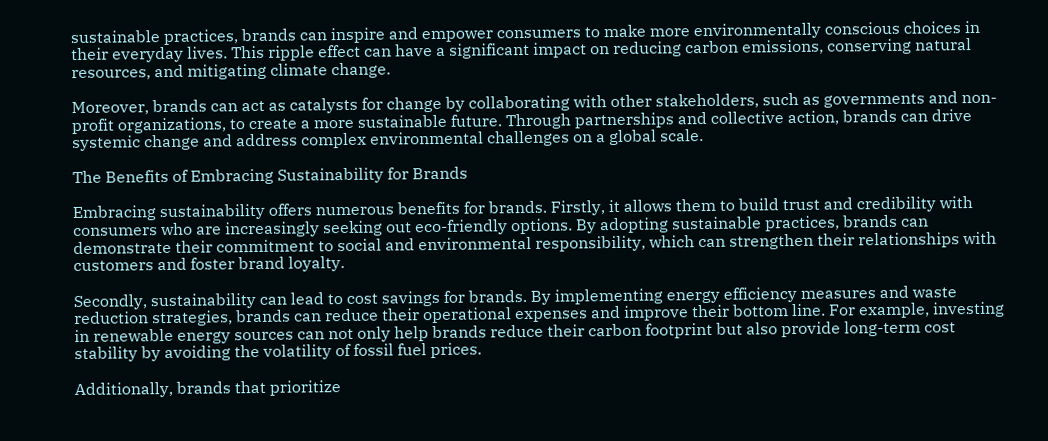sustainable practices, brands can inspire and empower consumers to make more environmentally conscious choices in their everyday lives. This ripple effect can have a significant impact on reducing carbon emissions, conserving natural resources, and mitigating climate change.

Moreover, brands can act as catalysts for change by collaborating with other stakeholders, such as governments and non-profit organizations, to create a more sustainable future. Through partnerships and collective action, brands can drive systemic change and address complex environmental challenges on a global scale.

The Benefits of Embracing Sustainability for Brands

Embracing sustainability offers numerous benefits for brands. Firstly, it allows them to build trust and credibility with consumers who are increasingly seeking out eco-friendly options. By adopting sustainable practices, brands can demonstrate their commitment to social and environmental responsibility, which can strengthen their relationships with customers and foster brand loyalty.

Secondly, sustainability can lead to cost savings for brands. By implementing energy efficiency measures and waste reduction strategies, brands can reduce their operational expenses and improve their bottom line. For example, investing in renewable energy sources can not only help brands reduce their carbon footprint but also provide long-term cost stability by avoiding the volatility of fossil fuel prices.

Additionally, brands that prioritize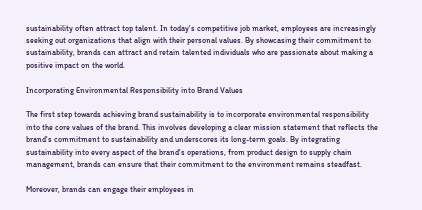sustainability often attract top talent. In today's competitive job market, employees are increasingly seeking out organizations that align with their personal values. By showcasing their commitment to sustainability, brands can attract and retain talented individuals who are passionate about making a positive impact on the world.

Incorporating Environmental Responsibility into Brand Values

The first step towards achieving brand sustainability is to incorporate environmental responsibility into the core values of the brand. This involves developing a clear mission statement that reflects the brand's commitment to sustainability and underscores its long-term goals. By integrating sustainability into every aspect of the brand's operations, from product design to supply chain management, brands can ensure that their commitment to the environment remains steadfast.

Moreover, brands can engage their employees in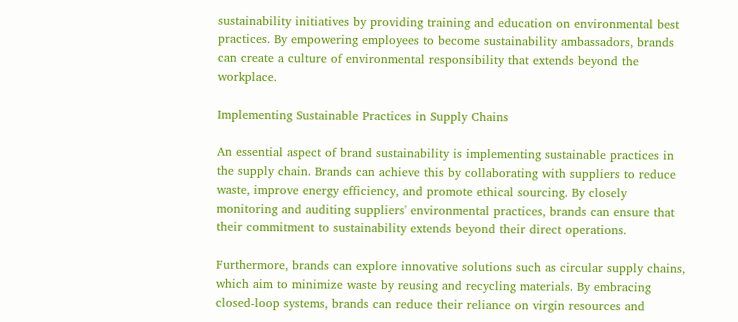sustainability initiatives by providing training and education on environmental best practices. By empowering employees to become sustainability ambassadors, brands can create a culture of environmental responsibility that extends beyond the workplace.

Implementing Sustainable Practices in Supply Chains

An essential aspect of brand sustainability is implementing sustainable practices in the supply chain. Brands can achieve this by collaborating with suppliers to reduce waste, improve energy efficiency, and promote ethical sourcing. By closely monitoring and auditing suppliers' environmental practices, brands can ensure that their commitment to sustainability extends beyond their direct operations.

Furthermore, brands can explore innovative solutions such as circular supply chains, which aim to minimize waste by reusing and recycling materials. By embracing closed-loop systems, brands can reduce their reliance on virgin resources and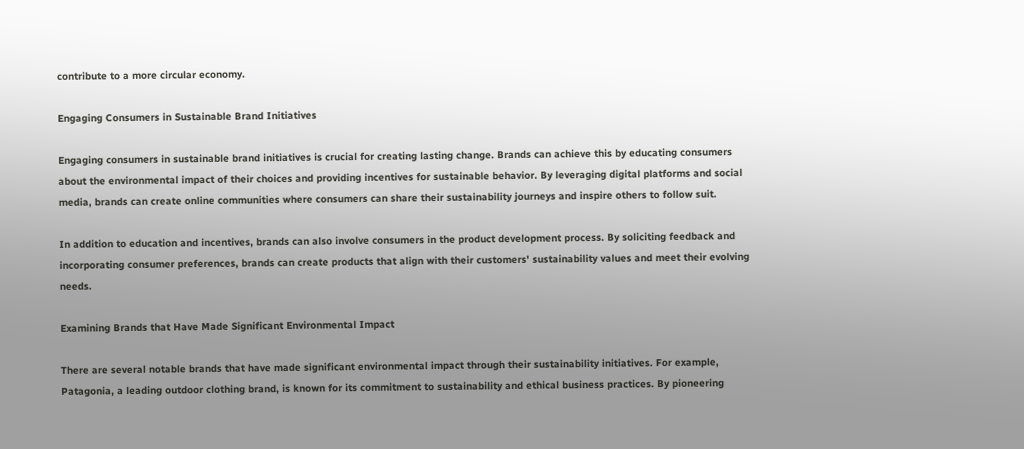contribute to a more circular economy.

Engaging Consumers in Sustainable Brand Initiatives

Engaging consumers in sustainable brand initiatives is crucial for creating lasting change. Brands can achieve this by educating consumers about the environmental impact of their choices and providing incentives for sustainable behavior. By leveraging digital platforms and social media, brands can create online communities where consumers can share their sustainability journeys and inspire others to follow suit.

In addition to education and incentives, brands can also involve consumers in the product development process. By soliciting feedback and incorporating consumer preferences, brands can create products that align with their customers' sustainability values and meet their evolving needs.

Examining Brands that Have Made Significant Environmental Impact

There are several notable brands that have made significant environmental impact through their sustainability initiatives. For example, Patagonia, a leading outdoor clothing brand, is known for its commitment to sustainability and ethical business practices. By pioneering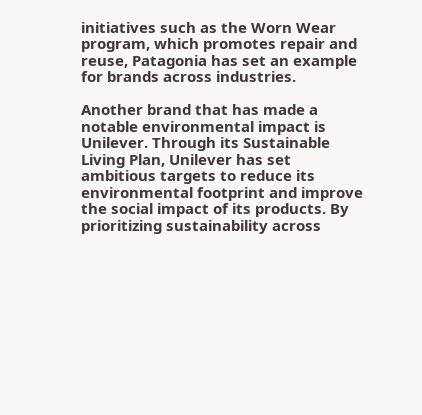initiatives such as the Worn Wear program, which promotes repair and reuse, Patagonia has set an example for brands across industries.

Another brand that has made a notable environmental impact is Unilever. Through its Sustainable Living Plan, Unilever has set ambitious targets to reduce its environmental footprint and improve the social impact of its products. By prioritizing sustainability across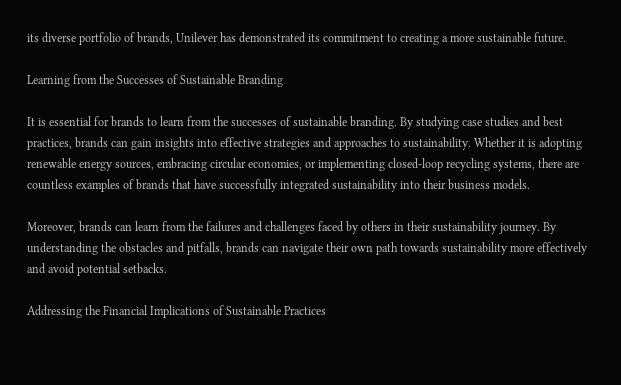its diverse portfolio of brands, Unilever has demonstrated its commitment to creating a more sustainable future.

Learning from the Successes of Sustainable Branding

It is essential for brands to learn from the successes of sustainable branding. By studying case studies and best practices, brands can gain insights into effective strategies and approaches to sustainability. Whether it is adopting renewable energy sources, embracing circular economies, or implementing closed-loop recycling systems, there are countless examples of brands that have successfully integrated sustainability into their business models.

Moreover, brands can learn from the failures and challenges faced by others in their sustainability journey. By understanding the obstacles and pitfalls, brands can navigate their own path towards sustainability more effectively and avoid potential setbacks.

Addressing the Financial Implications of Sustainable Practices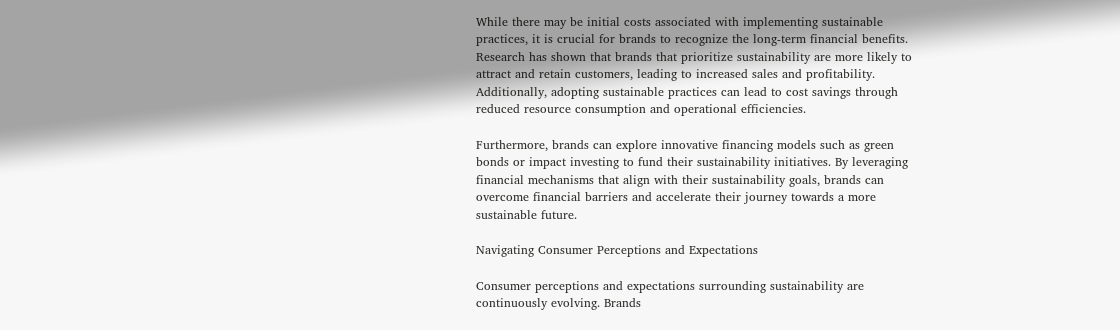While there may be initial costs associated with implementing sustainable practices, it is crucial for brands to recognize the long-term financial benefits. Research has shown that brands that prioritize sustainability are more likely to attract and retain customers, leading to increased sales and profitability. Additionally, adopting sustainable practices can lead to cost savings through reduced resource consumption and operational efficiencies.

Furthermore, brands can explore innovative financing models such as green bonds or impact investing to fund their sustainability initiatives. By leveraging financial mechanisms that align with their sustainability goals, brands can overcome financial barriers and accelerate their journey towards a more sustainable future.

Navigating Consumer Perceptions and Expectations

Consumer perceptions and expectations surrounding sustainability are continuously evolving. Brands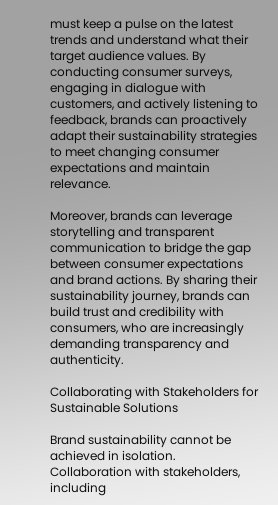must keep a pulse on the latest trends and understand what their target audience values. By conducting consumer surveys, engaging in dialogue with customers, and actively listening to feedback, brands can proactively adapt their sustainability strategies to meet changing consumer expectations and maintain relevance.

Moreover, brands can leverage storytelling and transparent communication to bridge the gap between consumer expectations and brand actions. By sharing their sustainability journey, brands can build trust and credibility with consumers, who are increasingly demanding transparency and authenticity.

Collaborating with Stakeholders for Sustainable Solutions

Brand sustainability cannot be achieved in isolation. Collaboration with stakeholders, including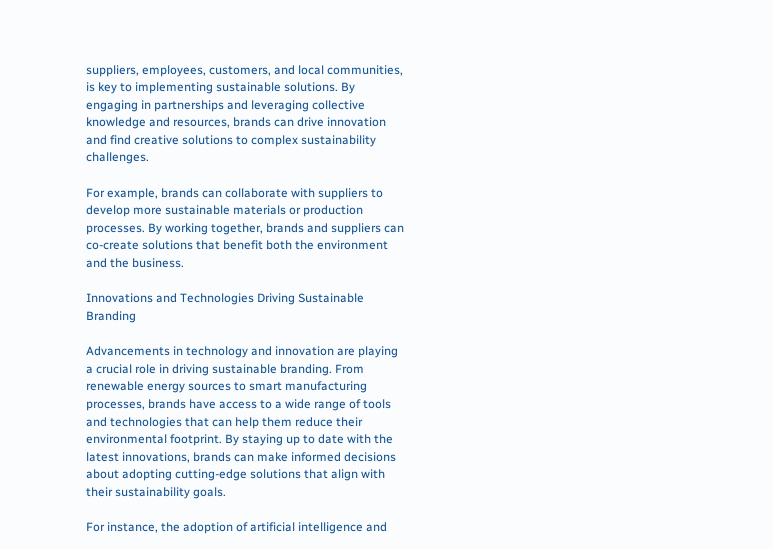suppliers, employees, customers, and local communities, is key to implementing sustainable solutions. By engaging in partnerships and leveraging collective knowledge and resources, brands can drive innovation and find creative solutions to complex sustainability challenges.

For example, brands can collaborate with suppliers to develop more sustainable materials or production processes. By working together, brands and suppliers can co-create solutions that benefit both the environment and the business.

Innovations and Technologies Driving Sustainable Branding

Advancements in technology and innovation are playing a crucial role in driving sustainable branding. From renewable energy sources to smart manufacturing processes, brands have access to a wide range of tools and technologies that can help them reduce their environmental footprint. By staying up to date with the latest innovations, brands can make informed decisions about adopting cutting-edge solutions that align with their sustainability goals.

For instance, the adoption of artificial intelligence and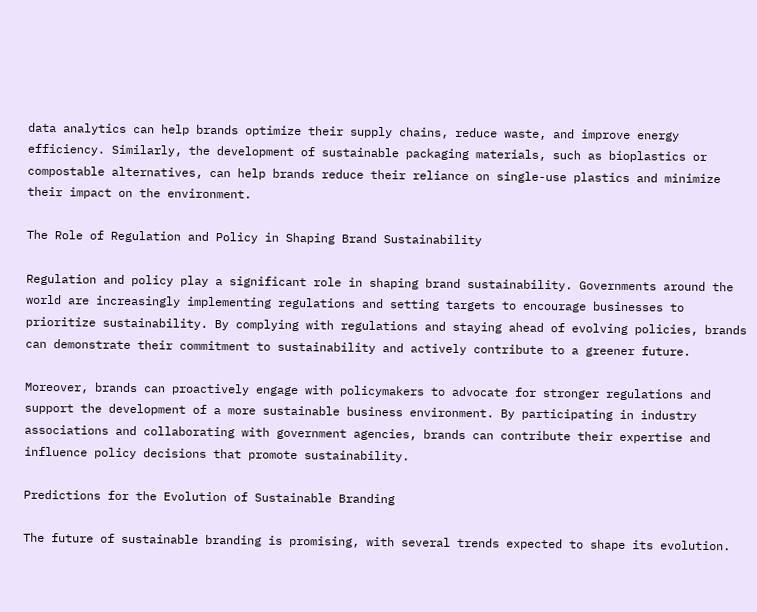data analytics can help brands optimize their supply chains, reduce waste, and improve energy efficiency. Similarly, the development of sustainable packaging materials, such as bioplastics or compostable alternatives, can help brands reduce their reliance on single-use plastics and minimize their impact on the environment.

The Role of Regulation and Policy in Shaping Brand Sustainability

Regulation and policy play a significant role in shaping brand sustainability. Governments around the world are increasingly implementing regulations and setting targets to encourage businesses to prioritize sustainability. By complying with regulations and staying ahead of evolving policies, brands can demonstrate their commitment to sustainability and actively contribute to a greener future.

Moreover, brands can proactively engage with policymakers to advocate for stronger regulations and support the development of a more sustainable business environment. By participating in industry associations and collaborating with government agencies, brands can contribute their expertise and influence policy decisions that promote sustainability.

Predictions for the Evolution of Sustainable Branding

The future of sustainable branding is promising, with several trends expected to shape its evolution.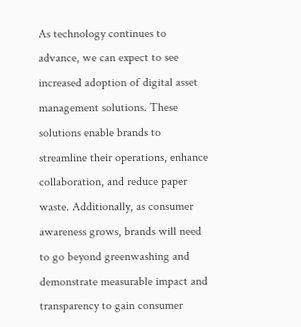As technology continues to advance, we can expect to see increased adoption of digital asset management solutions. These solutions enable brands to streamline their operations, enhance collaboration, and reduce paper waste. Additionally, as consumer awareness grows, brands will need to go beyond greenwashing and demonstrate measurable impact and transparency to gain consumer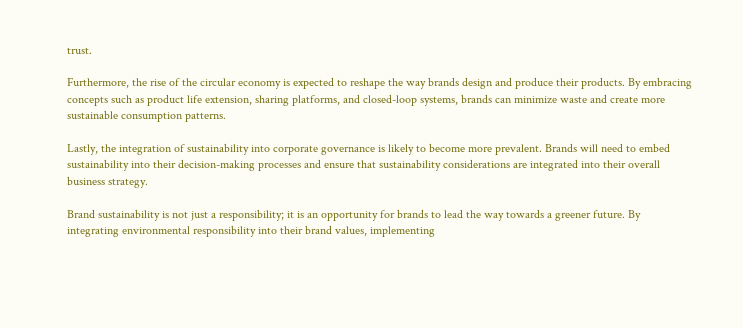trust.

Furthermore, the rise of the circular economy is expected to reshape the way brands design and produce their products. By embracing concepts such as product life extension, sharing platforms, and closed-loop systems, brands can minimize waste and create more sustainable consumption patterns.

Lastly, the integration of sustainability into corporate governance is likely to become more prevalent. Brands will need to embed sustainability into their decision-making processes and ensure that sustainability considerations are integrated into their overall business strategy.

Brand sustainability is not just a responsibility; it is an opportunity for brands to lead the way towards a greener future. By integrating environmental responsibility into their brand values, implementing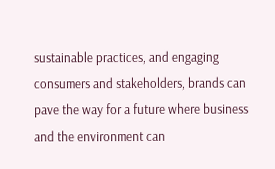sustainable practices, and engaging consumers and stakeholders, brands can pave the way for a future where business and the environment can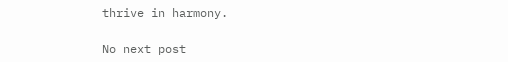thrive in harmony.

No next post